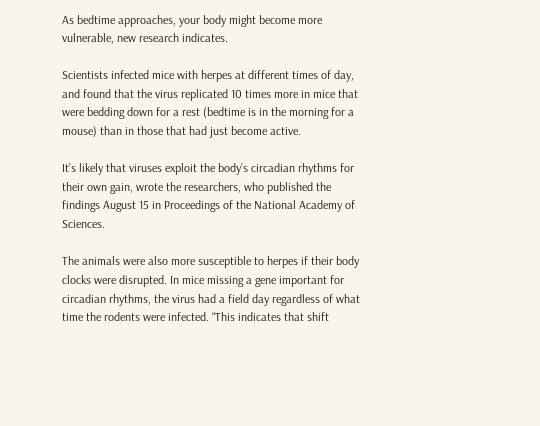As bedtime approaches, your body might become more vulnerable, new research indicates.

Scientists infected mice with herpes at different times of day, and found that the virus replicated 10 times more in mice that were bedding down for a rest (bedtime is in the morning for a mouse) than in those that had just become active.

It’s likely that viruses exploit the body’s circadian rhythms for their own gain, wrote the researchers, who published the findings August 15 in Proceedings of the National Academy of Sciences.

The animals were also more susceptible to herpes if their body clocks were disrupted. In mice missing a gene important for circadian rhythms, the virus had a field day regardless of what time the rodents were infected. “This indicates that shift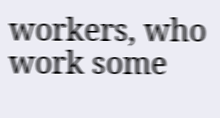workers, who work some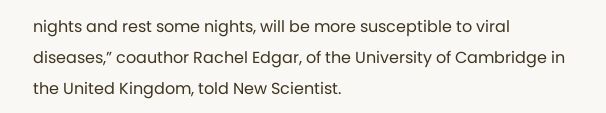nights and rest some nights, will be more susceptible to viral diseases,” coauthor Rachel Edgar, of the University of Cambridge in the United Kingdom, told New Scientist.